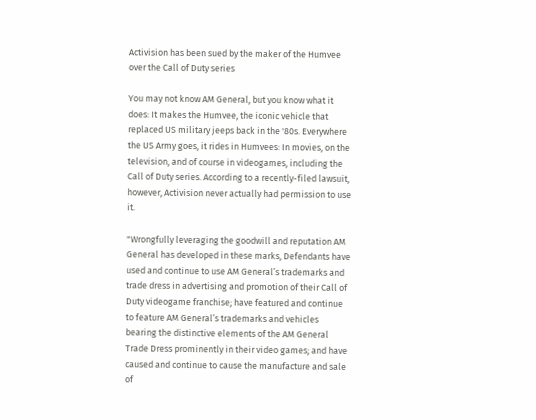Activision has been sued by the maker of the Humvee over the Call of Duty series

You may not know AM General, but you know what it does: It makes the Humvee, the iconic vehicle that replaced US military jeeps back in the '80s. Everywhere the US Army goes, it rides in Humvees: In movies, on the television, and of course in videogames, including the Call of Duty series. According to a recently-filed lawsuit, however, Activision never actually had permission to use it.

"Wrongfully leveraging the goodwill and reputation AM General has developed in these marks, Defendants have used and continue to use AM General’s trademarks and trade dress in advertising and promotion of their Call of Duty videogame franchise; have featured and continue to feature AM General’s trademarks and vehicles bearing the distinctive elements of the AM General Trade Dress prominently in their video games; and have caused and continue to cause the manufacture and sale of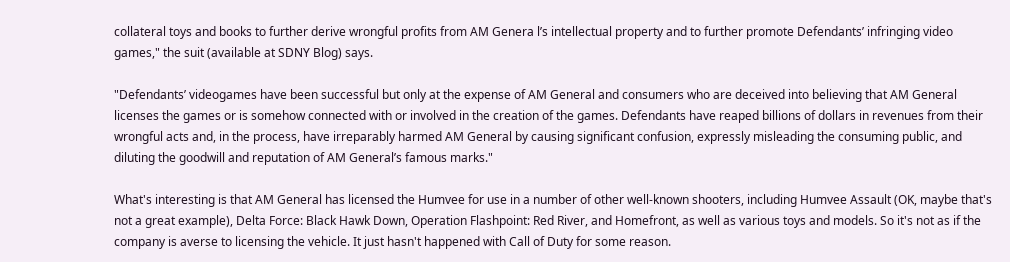collateral toys and books to further derive wrongful profits from AM Genera l’s intellectual property and to further promote Defendants’ infringing video games," the suit (available at SDNY Blog) says.

"Defendants’ videogames have been successful but only at the expense of AM General and consumers who are deceived into believing that AM General licenses the games or is somehow connected with or involved in the creation of the games. Defendants have reaped billions of dollars in revenues from their wrongful acts and, in the process, have irreparably harmed AM General by causing significant confusion, expressly misleading the consuming public, and diluting the goodwill and reputation of AM General’s famous marks."

What's interesting is that AM General has licensed the Humvee for use in a number of other well-known shooters, including Humvee Assault (OK, maybe that's not a great example), Delta Force: Black Hawk Down, Operation Flashpoint: Red River, and Homefront, as well as various toys and models. So it's not as if the company is averse to licensing the vehicle. It just hasn't happened with Call of Duty for some reason.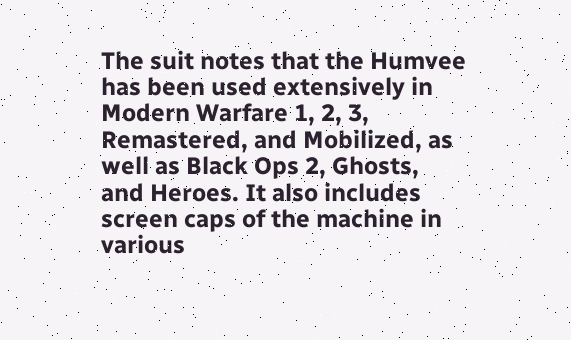The suit notes that the Humvee has been used extensively in Modern Warfare 1, 2, 3, Remastered, and Mobilized, as well as Black Ops 2, Ghosts, and Heroes. It also includes screen caps of the machine in various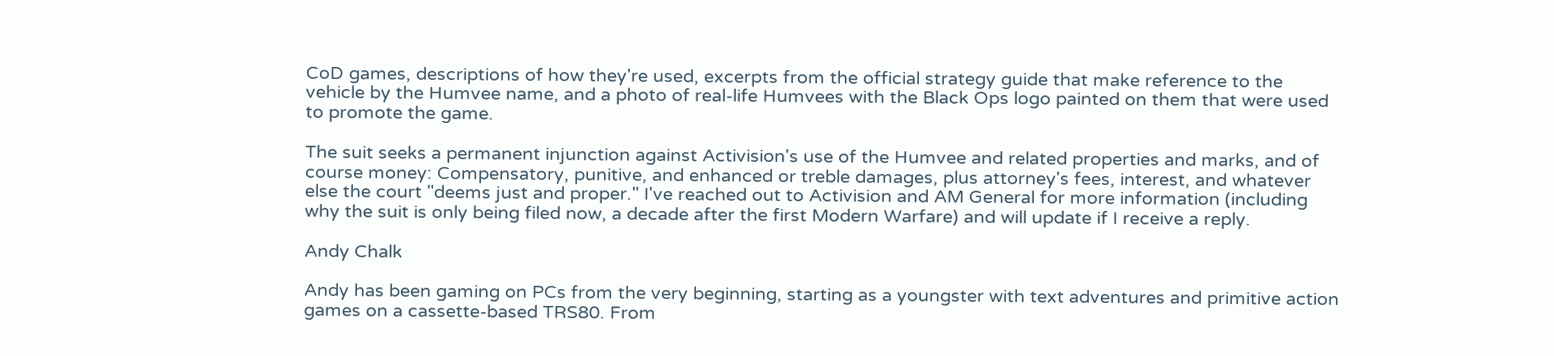CoD games, descriptions of how they're used, excerpts from the official strategy guide that make reference to the vehicle by the Humvee name, and a photo of real-life Humvees with the Black Ops logo painted on them that were used to promote the game.

The suit seeks a permanent injunction against Activision's use of the Humvee and related properties and marks, and of course money: Compensatory, punitive, and enhanced or treble damages, plus attorney's fees, interest, and whatever else the court "deems just and proper." I've reached out to Activision and AM General for more information (including why the suit is only being filed now, a decade after the first Modern Warfare) and will update if I receive a reply.

Andy Chalk

Andy has been gaming on PCs from the very beginning, starting as a youngster with text adventures and primitive action games on a cassette-based TRS80. From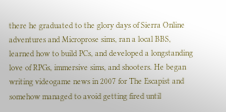there he graduated to the glory days of Sierra Online adventures and Microprose sims, ran a local BBS, learned how to build PCs, and developed a longstanding love of RPGs, immersive sims, and shooters. He began writing videogame news in 2007 for The Escapist and somehow managed to avoid getting fired until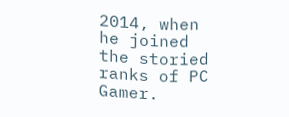2014, when he joined the storied ranks of PC Gamer.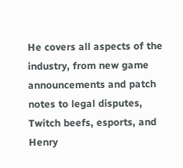He covers all aspects of the industry, from new game announcements and patch notes to legal disputes, Twitch beefs, esports, and Henry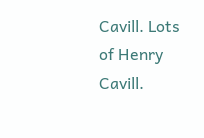Cavill. Lots of Henry Cavill.